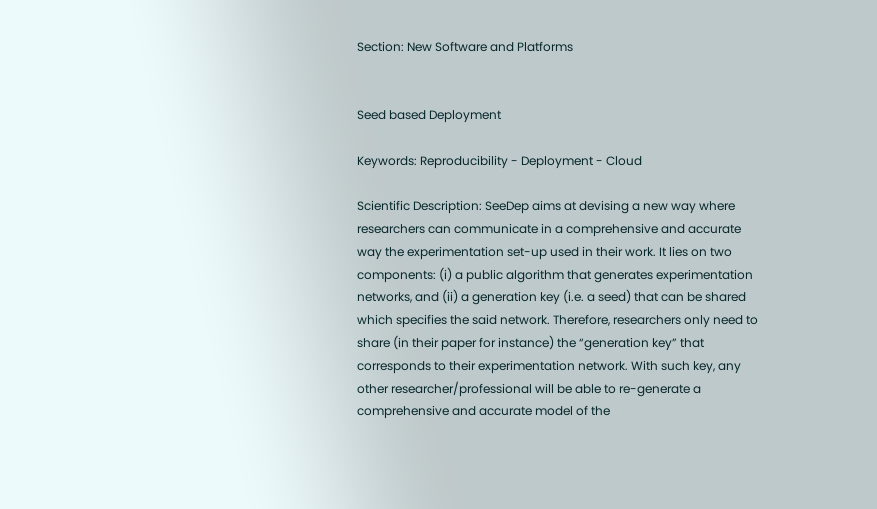Section: New Software and Platforms


Seed based Deployment

Keywords: Reproducibility - Deployment - Cloud

Scientific Description: SeeDep aims at devising a new way where researchers can communicate in a comprehensive and accurate way the experimentation set-up used in their work. It lies on two components: (i) a public algorithm that generates experimentation networks, and (ii) a generation key (i.e. a seed) that can be shared which specifies the said network. Therefore, researchers only need to share (in their paper for instance) the “generation key” that corresponds to their experimentation network. With such key, any other researcher/professional will be able to re-generate a comprehensive and accurate model of the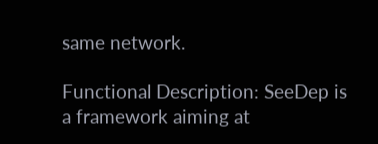same network.

Functional Description: SeeDep is a framework aiming at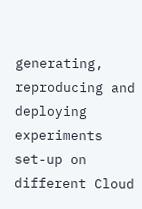generating, reproducing and deploying experiments set-up on different Cloud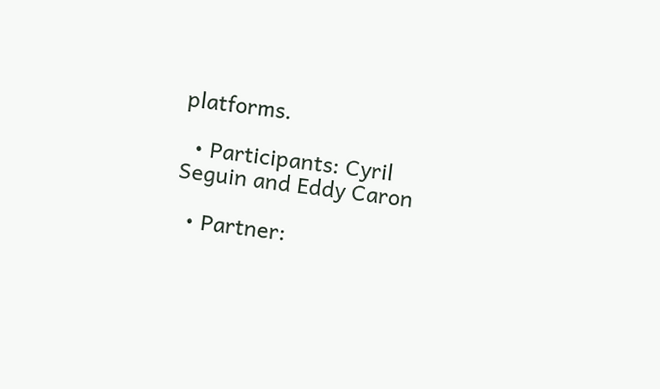platforms.

  • Participants: Cyril Seguin and Eddy Caron

  • Partner: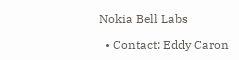Nokia Bell Labs

  • Contact: Eddy Caron